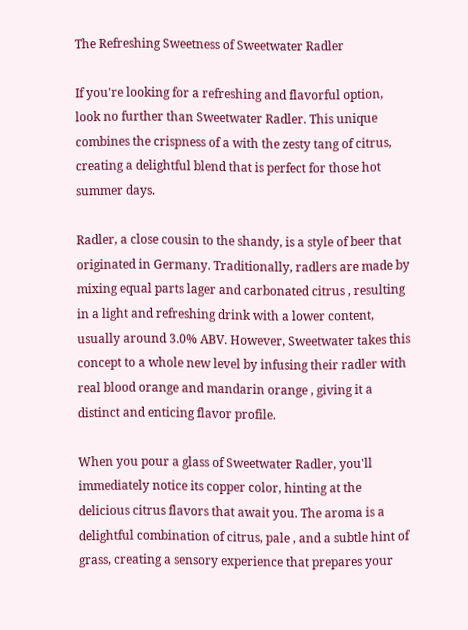The Refreshing Sweetness of Sweetwater Radler

If you're looking for a refreshing and flavorful option, look no further than Sweetwater Radler. This unique combines the crispness of a with the zesty tang of citrus, creating a delightful blend that is perfect for those hot summer days.

Radler, a close cousin to the shandy, is a style of beer that originated in Germany. Traditionally, radlers are made by mixing equal parts lager and carbonated citrus , resulting in a light and refreshing drink with a lower content, usually around 3.0% ABV. However, Sweetwater takes this concept to a whole new level by infusing their radler with real blood orange and mandarin orange , giving it a distinct and enticing flavor profile.

When you pour a glass of Sweetwater Radler, you'll immediately notice its copper color, hinting at the delicious citrus flavors that await you. The aroma is a delightful combination of citrus, pale , and a subtle hint of grass, creating a sensory experience that prepares your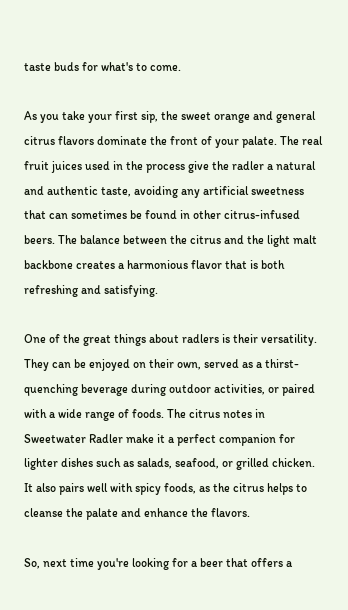taste buds for what's to come.

As you take your first sip, the sweet orange and general citrus flavors dominate the front of your palate. The real fruit juices used in the process give the radler a natural and authentic taste, avoiding any artificial sweetness that can sometimes be found in other citrus-infused beers. The balance between the citrus and the light malt backbone creates a harmonious flavor that is both refreshing and satisfying.

One of the great things about radlers is their versatility. They can be enjoyed on their own, served as a thirst-quenching beverage during outdoor activities, or paired with a wide range of foods. The citrus notes in Sweetwater Radler make it a perfect companion for lighter dishes such as salads, seafood, or grilled chicken. It also pairs well with spicy foods, as the citrus helps to cleanse the palate and enhance the flavors.

So, next time you're looking for a beer that offers a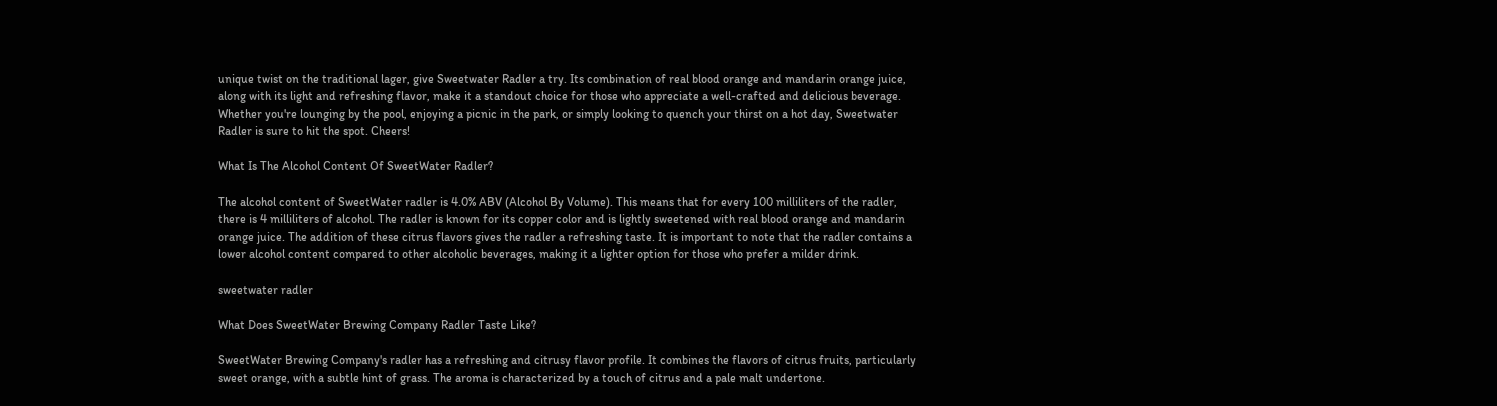unique twist on the traditional lager, give Sweetwater Radler a try. Its combination of real blood orange and mandarin orange juice, along with its light and refreshing flavor, make it a standout choice for those who appreciate a well-crafted and delicious beverage. Whether you're lounging by the pool, enjoying a picnic in the park, or simply looking to quench your thirst on a hot day, Sweetwater Radler is sure to hit the spot. Cheers!

What Is The Alcohol Content Of SweetWater Radler?

The alcohol content of SweetWater radler is 4.0% ABV (Alcohol By Volume). This means that for every 100 milliliters of the radler, there is 4 milliliters of alcohol. The radler is known for its copper color and is lightly sweetened with real blood orange and mandarin orange juice. The addition of these citrus flavors gives the radler a refreshing taste. It is important to note that the radler contains a lower alcohol content compared to other alcoholic beverages, making it a lighter option for those who prefer a milder drink.

sweetwater radler

What Does SweetWater Brewing Company Radler Taste Like?

SweetWater Brewing Company's radler has a refreshing and citrusy flavor profile. It combines the flavors of citrus fruits, particularly sweet orange, with a subtle hint of grass. The aroma is characterized by a touch of citrus and a pale malt undertone.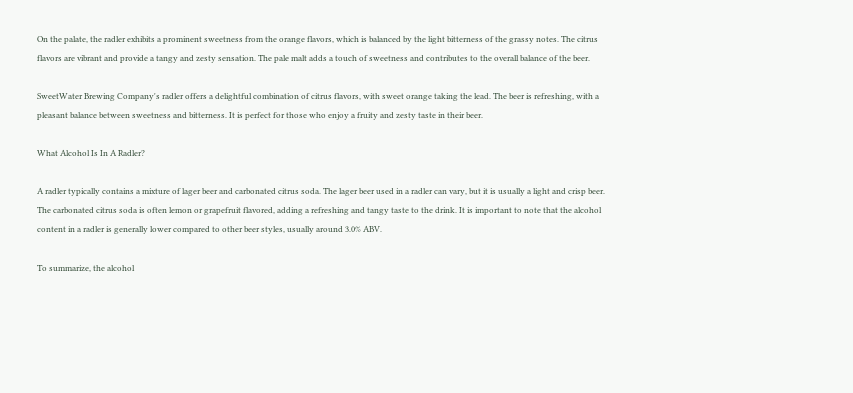On the palate, the radler exhibits a prominent sweetness from the orange flavors, which is balanced by the light bitterness of the grassy notes. The citrus flavors are vibrant and provide a tangy and zesty sensation. The pale malt adds a touch of sweetness and contributes to the overall balance of the beer.

SweetWater Brewing Company's radler offers a delightful combination of citrus flavors, with sweet orange taking the lead. The beer is refreshing, with a pleasant balance between sweetness and bitterness. It is perfect for those who enjoy a fruity and zesty taste in their beer.

What Alcohol Is In A Radler?

A radler typically contains a mixture of lager beer and carbonated citrus soda. The lager beer used in a radler can vary, but it is usually a light and crisp beer. The carbonated citrus soda is often lemon or grapefruit flavored, adding a refreshing and tangy taste to the drink. It is important to note that the alcohol content in a radler is generally lower compared to other beer styles, usually around 3.0% ABV.

To summarize, the alcohol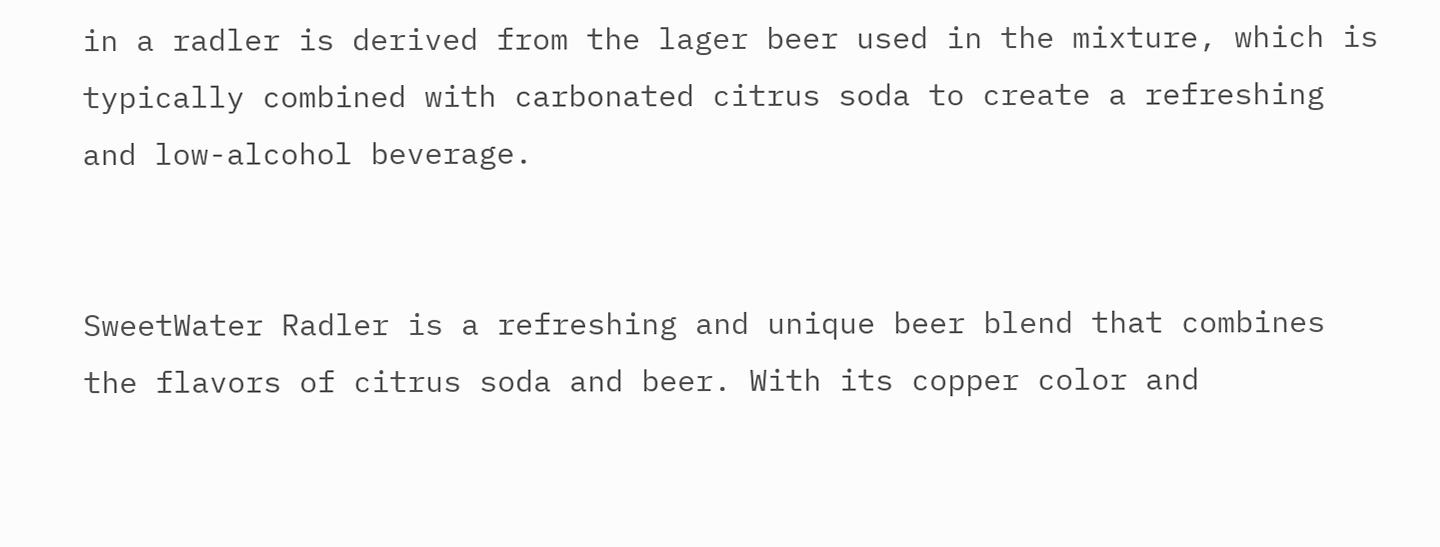in a radler is derived from the lager beer used in the mixture, which is typically combined with carbonated citrus soda to create a refreshing and low-alcohol beverage.


SweetWater Radler is a refreshing and unique beer blend that combines the flavors of citrus soda and beer. With its copper color and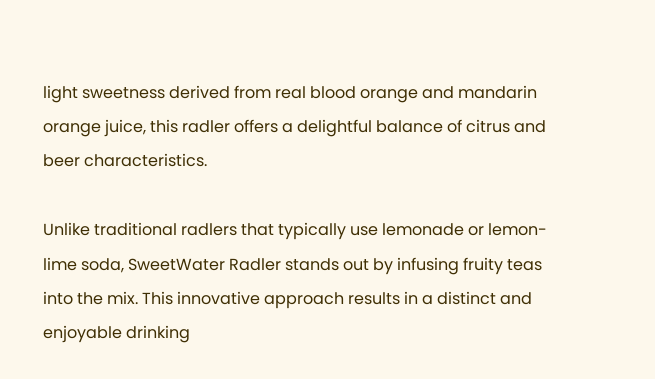light sweetness derived from real blood orange and mandarin orange juice, this radler offers a delightful balance of citrus and beer characteristics.

Unlike traditional radlers that typically use lemonade or lemon-lime soda, SweetWater Radler stands out by infusing fruity teas into the mix. This innovative approach results in a distinct and enjoyable drinking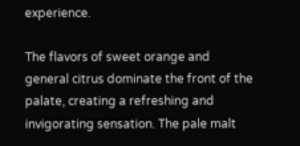experience.

The flavors of sweet orange and general citrus dominate the front of the palate, creating a refreshing and invigorating sensation. The pale malt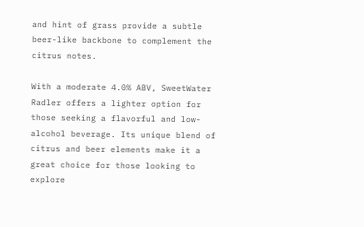and hint of grass provide a subtle beer-like backbone to complement the citrus notes.

With a moderate 4.0% ABV, SweetWater Radler offers a lighter option for those seeking a flavorful and low-alcohol beverage. Its unique blend of citrus and beer elements make it a great choice for those looking to explore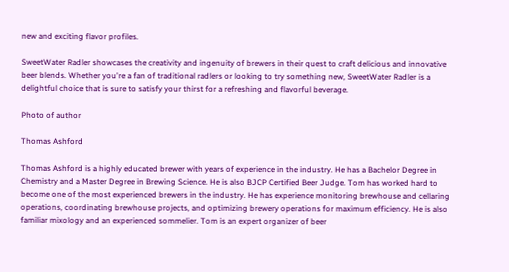new and exciting flavor profiles.

SweetWater Radler showcases the creativity and ingenuity of brewers in their quest to craft delicious and innovative beer blends. Whether you're a fan of traditional radlers or looking to try something new, SweetWater Radler is a delightful choice that is sure to satisfy your thirst for a refreshing and flavorful beverage.

Photo of author

Thomas Ashford

Thomas Ashford is a highly educated brewer with years of experience in the industry. He has a Bachelor Degree in Chemistry and a Master Degree in Brewing Science. He is also BJCP Certified Beer Judge. Tom has worked hard to become one of the most experienced brewers in the industry. He has experience monitoring brewhouse and cellaring operations, coordinating brewhouse projects, and optimizing brewery operations for maximum efficiency. He is also familiar mixology and an experienced sommelier. Tom is an expert organizer of beer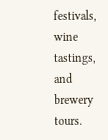festivals, wine tastings, and brewery tours.